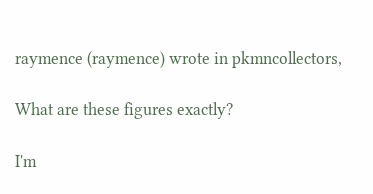raymence (raymence) wrote in pkmncollectors,

What are these figures exactly?

I'm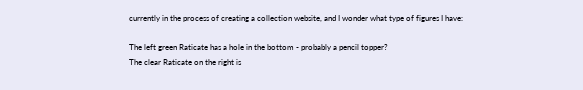currently in the process of creating a collection website, and I wonder what type of figures I have:

The left green Raticate has a hole in the bottom - probably a pencil topper?
The clear Raticate on the right is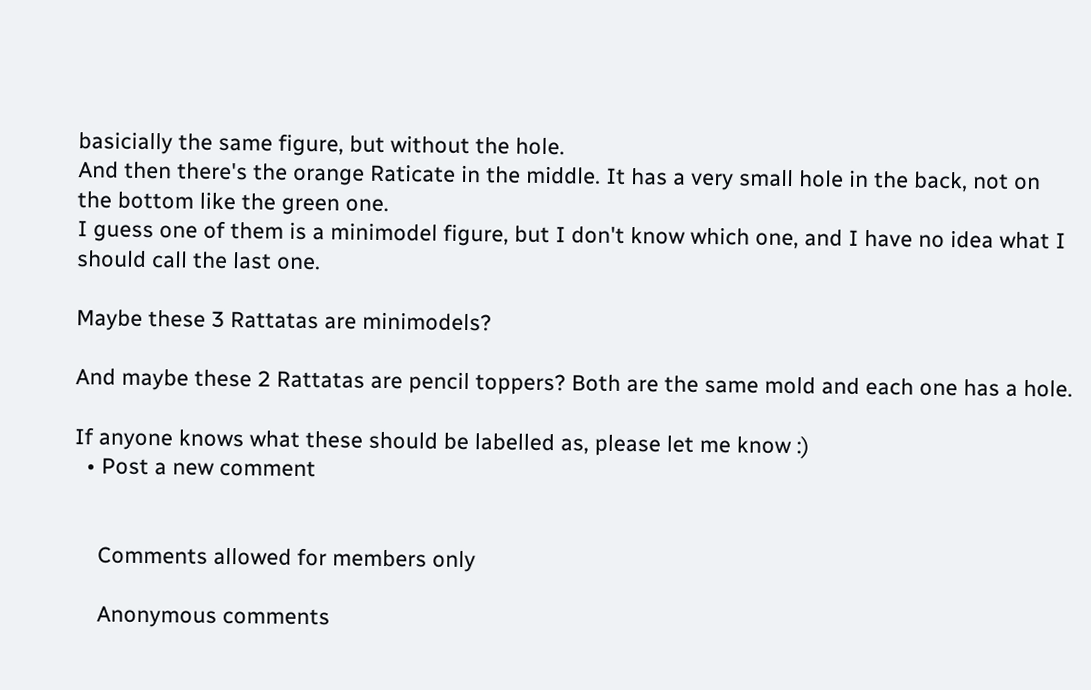basicially the same figure, but without the hole.
And then there's the orange Raticate in the middle. It has a very small hole in the back, not on the bottom like the green one.
I guess one of them is a minimodel figure, but I don't know which one, and I have no idea what I should call the last one.

Maybe these 3 Rattatas are minimodels?

And maybe these 2 Rattatas are pencil toppers? Both are the same mold and each one has a hole.

If anyone knows what these should be labelled as, please let me know :)
  • Post a new comment


    Comments allowed for members only

    Anonymous comments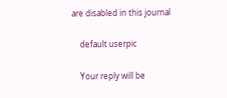are disabled in this journal

    default userpic

    Your reply will be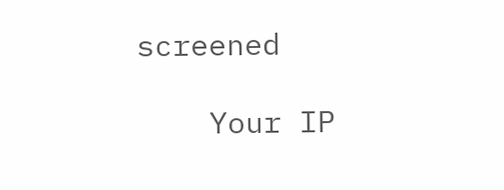screened

    Your IP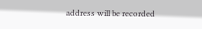address will be recorded